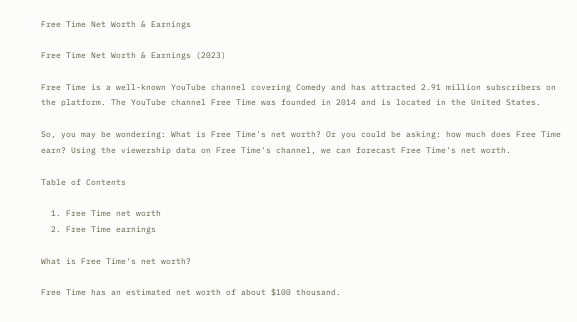Free Time Net Worth & Earnings

Free Time Net Worth & Earnings (2023)

Free Time is a well-known YouTube channel covering Comedy and has attracted 2.91 million subscribers on the platform. The YouTube channel Free Time was founded in 2014 and is located in the United States.

So, you may be wondering: What is Free Time's net worth? Or you could be asking: how much does Free Time earn? Using the viewership data on Free Time's channel, we can forecast Free Time's net worth.

Table of Contents

  1. Free Time net worth
  2. Free Time earnings

What is Free Time's net worth?

Free Time has an estimated net worth of about $100 thousand.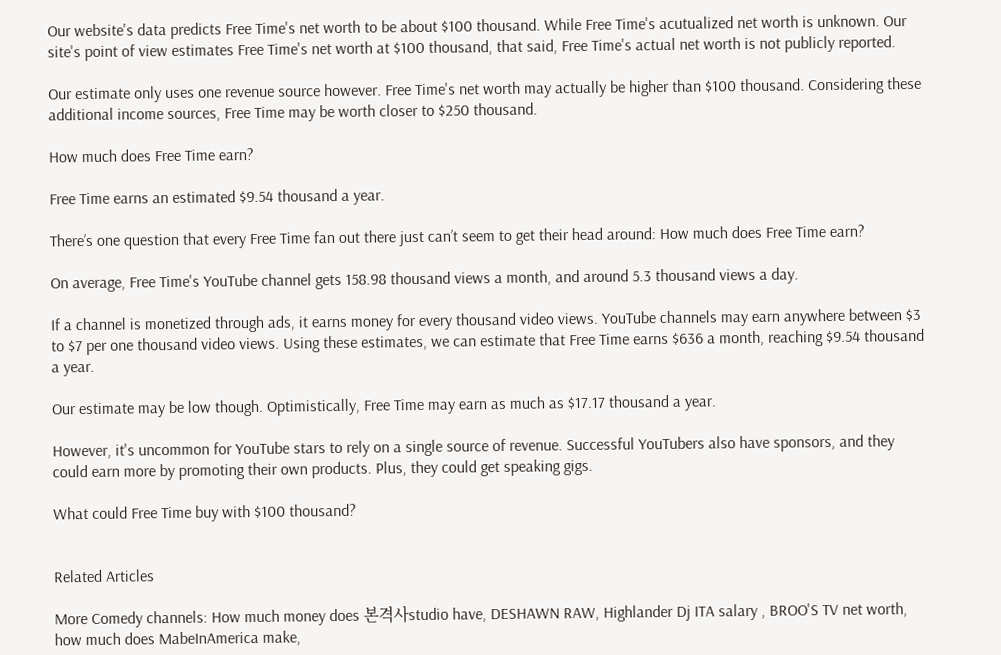Our website's data predicts Free Time's net worth to be about $100 thousand. While Free Time's acutualized net worth is unknown. Our site's point of view estimates Free Time's net worth at $100 thousand, that said, Free Time's actual net worth is not publicly reported.

Our estimate only uses one revenue source however. Free Time's net worth may actually be higher than $100 thousand. Considering these additional income sources, Free Time may be worth closer to $250 thousand.

How much does Free Time earn?

Free Time earns an estimated $9.54 thousand a year.

There’s one question that every Free Time fan out there just can’t seem to get their head around: How much does Free Time earn?

On average, Free Time's YouTube channel gets 158.98 thousand views a month, and around 5.3 thousand views a day.

If a channel is monetized through ads, it earns money for every thousand video views. YouTube channels may earn anywhere between $3 to $7 per one thousand video views. Using these estimates, we can estimate that Free Time earns $636 a month, reaching $9.54 thousand a year.

Our estimate may be low though. Optimistically, Free Time may earn as much as $17.17 thousand a year.

However, it's uncommon for YouTube stars to rely on a single source of revenue. Successful YouTubers also have sponsors, and they could earn more by promoting their own products. Plus, they could get speaking gigs.

What could Free Time buy with $100 thousand?


Related Articles

More Comedy channels: How much money does 본격사studio have, DESHAWN RAW, Highlander Dj ITA salary , BROO'S TV net worth, how much does MabeInAmerica make,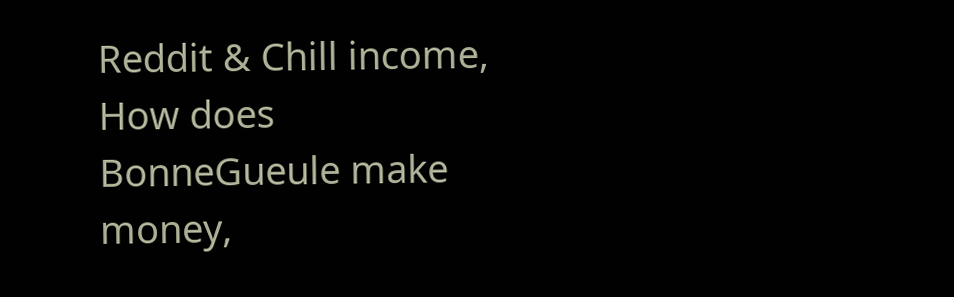Reddit & Chill income, How does BonneGueule make money,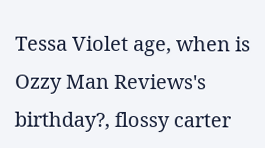Tessa Violet age, when is Ozzy Man Reviews's birthday?, flossy carter